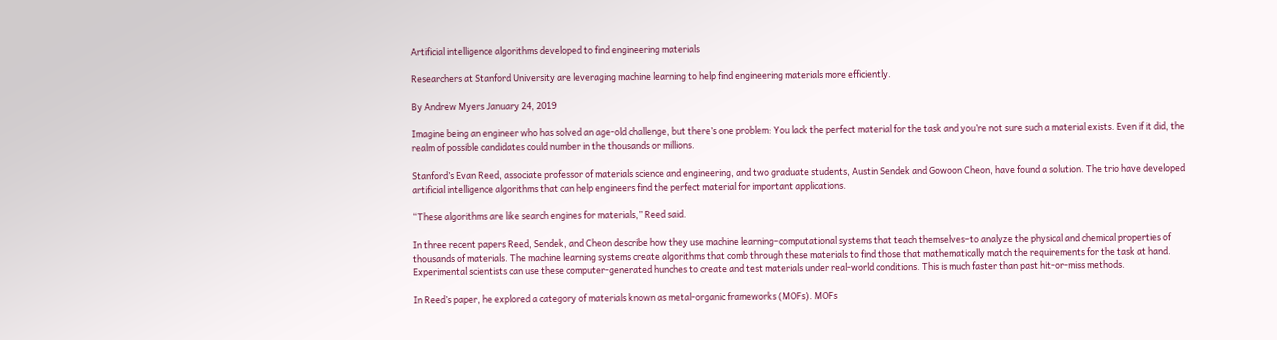Artificial intelligence algorithms developed to find engineering materials

Researchers at Stanford University are leveraging machine learning to help find engineering materials more efficiently.

By Andrew Myers January 24, 2019

Imagine being an engineer who has solved an age-old challenge, but there’s one problem: You lack the perfect material for the task and you’re not sure such a material exists. Even if it did, the realm of possible candidates could number in the thousands or millions.

Stanford’s Evan Reed, associate professor of materials science and engineering, and two graduate students, Austin Sendek and Gowoon Cheon, have found a solution. The trio have developed artificial intelligence algorithms that can help engineers find the perfect material for important applications.

“These algorithms are like search engines for materials,” Reed said.

In three recent papers Reed, Sendek, and Cheon describe how they use machine learning–computational systems that teach themselves–to analyze the physical and chemical properties of thousands of materials. The machine learning systems create algorithms that comb through these materials to find those that mathematically match the requirements for the task at hand. Experimental scientists can use these computer-generated hunches to create and test materials under real-world conditions. This is much faster than past hit-or-miss methods.

In Reed’s paper, he explored a category of materials known as metal-organic frameworks (MOFs). MOFs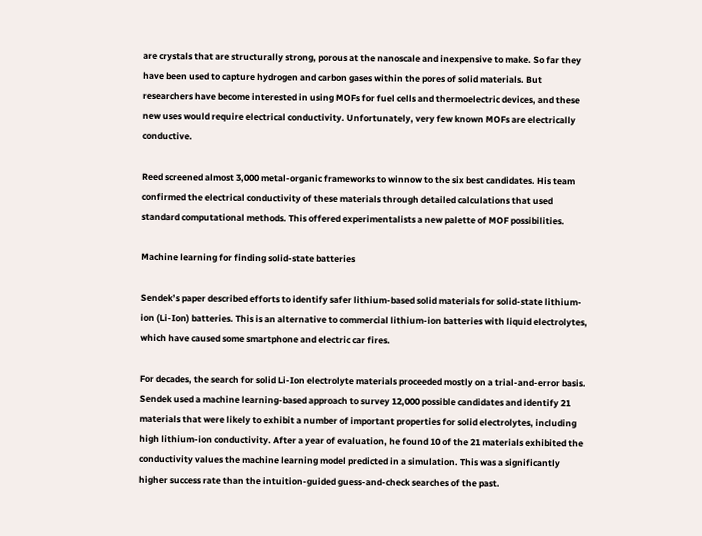are crystals that are structurally strong, porous at the nanoscale and inexpensive to make. So far they have been used to capture hydrogen and carbon gases within the pores of solid materials. But researchers have become interested in using MOFs for fuel cells and thermoelectric devices, and these new uses would require electrical conductivity. Unfortunately, very few known MOFs are electrically conductive.

Reed screened almost 3,000 metal-organic frameworks to winnow to the six best candidates. His team confirmed the electrical conductivity of these materials through detailed calculations that used standard computational methods. This offered experimentalists a new palette of MOF possibilities.

Machine learning for finding solid-state batteries

Sendek’s paper described efforts to identify safer lithium-based solid materials for solid-state lithium-ion (Li-Ion) batteries. This is an alternative to commercial lithium-ion batteries with liquid electrolytes, which have caused some smartphone and electric car fires.

For decades, the search for solid Li-Ion electrolyte materials proceeded mostly on a trial-and-error basis. Sendek used a machine learning-based approach to survey 12,000 possible candidates and identify 21 materials that were likely to exhibit a number of important properties for solid electrolytes, including high lithium-ion conductivity. After a year of evaluation, he found 10 of the 21 materials exhibited the conductivity values the machine learning model predicted in a simulation. This was a significantly higher success rate than the intuition-guided guess-and-check searches of the past.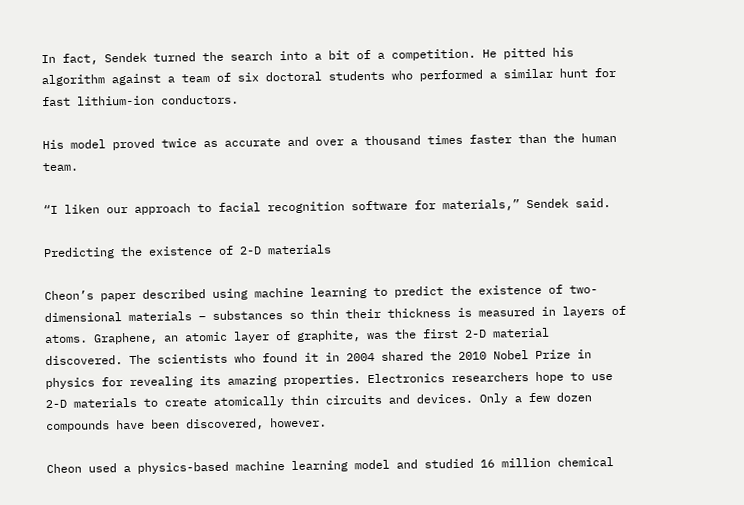In fact, Sendek turned the search into a bit of a competition. He pitted his algorithm against a team of six doctoral students who performed a similar hunt for fast lithium-ion conductors.

His model proved twice as accurate and over a thousand times faster than the human team.

“I liken our approach to facial recognition software for materials,” Sendek said.

Predicting the existence of 2-D materials

Cheon’s paper described using machine learning to predict the existence of two-dimensional materials – substances so thin their thickness is measured in layers of atoms. Graphene, an atomic layer of graphite, was the first 2-D material discovered. The scientists who found it in 2004 shared the 2010 Nobel Prize in physics for revealing its amazing properties. Electronics researchers hope to use 2-D materials to create atomically thin circuits and devices. Only a few dozen compounds have been discovered, however.

Cheon used a physics-based machine learning model and studied 16 million chemical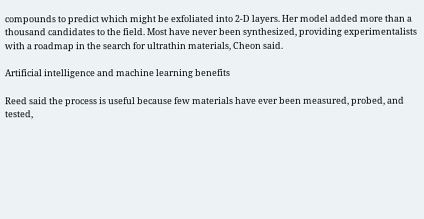compounds to predict which might be exfoliated into 2-D layers. Her model added more than a thousand candidates to the field. Most have never been synthesized, providing experimentalists with a roadmap in the search for ultrathin materials, Cheon said.

Artificial intelligence and machine learning benefits

Reed said the process is useful because few materials have ever been measured, probed, and tested,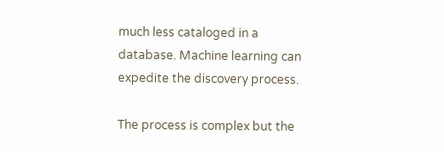much less cataloged in a database. Machine learning can expedite the discovery process.

The process is complex but the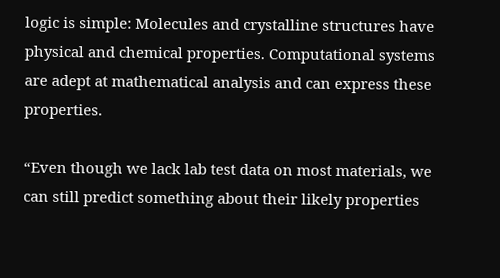logic is simple: Molecules and crystalline structures have physical and chemical properties. Computational systems are adept at mathematical analysis and can express these properties.

“Even though we lack lab test data on most materials, we can still predict something about their likely properties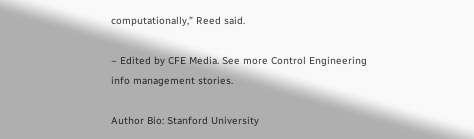computationally,” Reed said.

– Edited by CFE Media. See more Control Engineering info management stories.

Author Bio: Stanford University